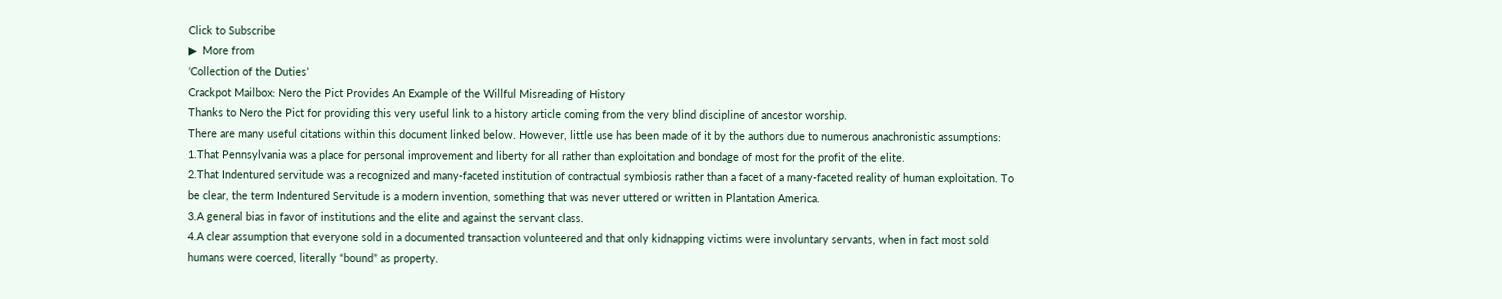Click to Subscribe
▶  More from
‘Collection of the Duties’
Crackpot Mailbox: Nero the Pict Provides An Example of the Willful Misreading of History
Thanks to Nero the Pict for providing this very useful link to a history article coming from the very blind discipline of ancestor worship.
There are many useful citations within this document linked below. However, little use has been made of it by the authors due to numerous anachronistic assumptions:
1.That Pennsylvania was a place for personal improvement and liberty for all rather than exploitation and bondage of most for the profit of the elite.
2.That Indentured servitude was a recognized and many-faceted institution of contractual symbiosis rather than a facet of a many-faceted reality of human exploitation. To be clear, the term Indentured Servitude is a modern invention, something that was never uttered or written in Plantation America.
3.A general bias in favor of institutions and the elite and against the servant class.
4.A clear assumption that everyone sold in a documented transaction volunteered and that only kidnapping victims were involuntary servants, when in fact most sold humans were coerced, literally “bound” as property.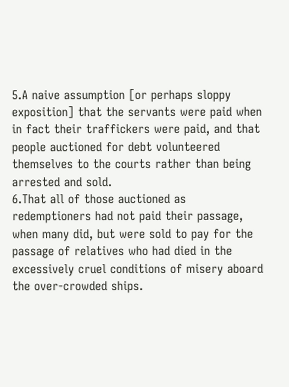5.A naive assumption [or perhaps sloppy exposition] that the servants were paid when in fact their traffickers were paid, and that people auctioned for debt volunteered themselves to the courts rather than being arrested and sold.
6.That all of those auctioned as redemptioners had not paid their passage, when many did, but were sold to pay for the passage of relatives who had died in the excessively cruel conditions of misery aboard the over-crowded ships.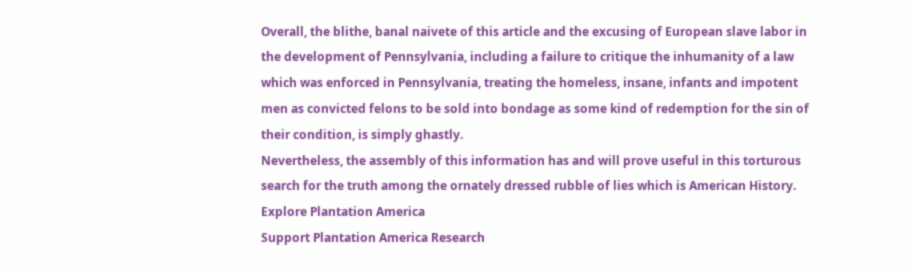Overall, the blithe, banal naivete of this article and the excusing of European slave labor in the development of Pennsylvania, including a failure to critique the inhumanity of a law which was enforced in Pennsylvania, treating the homeless, insane, infants and impotent men as convicted felons to be sold into bondage as some kind of redemption for the sin of their condition, is simply ghastly.
Nevertheless, the assembly of this information has and will prove useful in this torturous search for the truth among the ornately dressed rubble of lies which is American History.
Explore Plantation America
Support Plantation America Research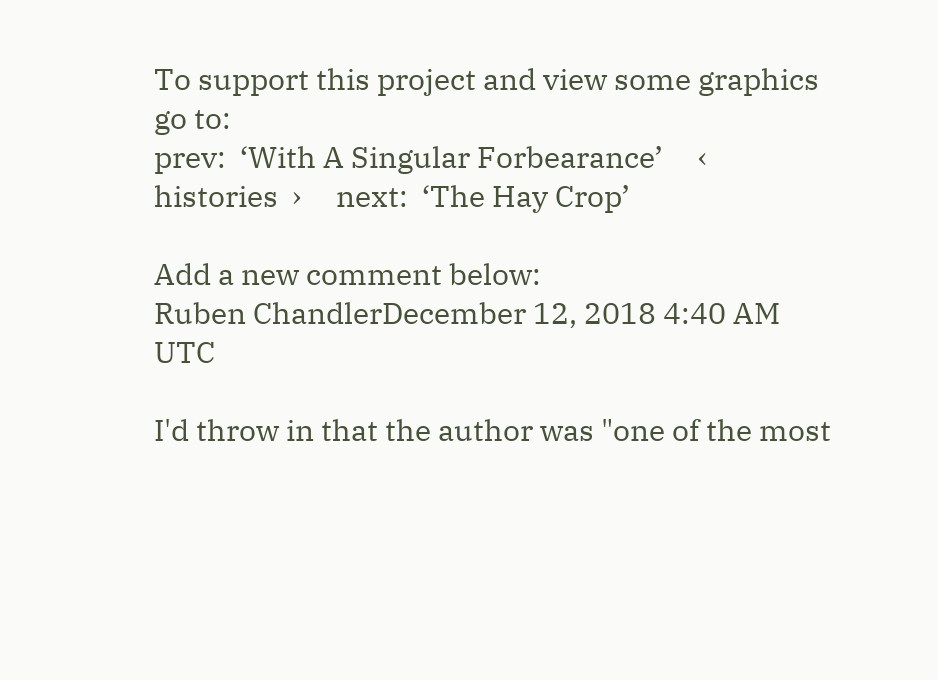To support this project and view some graphics go to:
prev:  ‘With A Singular Forbearance’     ‹  histories  ›     next:  ‘The Hay Crop’

Add a new comment below:
Ruben ChandlerDecember 12, 2018 4:40 AM UTC

I'd throw in that the author was "one of the most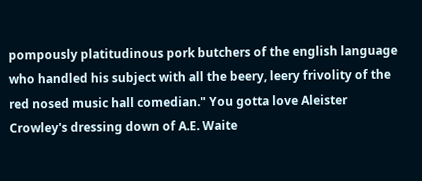pompously platitudinous pork butchers of the english language who handled his subject with all the beery, leery frivolity of the red nosed music hall comedian." You gotta love Aleister Crowley's dressing down of A.E. Waite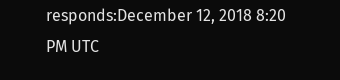responds:December 12, 2018 8:20 PM UTC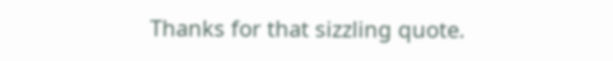Thanks for that sizzling quote.